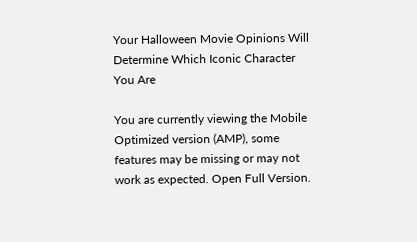Your Halloween Movie Opinions Will Determine Which Iconic Character You Are

You are currently viewing the Mobile Optimized version (AMP), some features may be missing or may not work as expected. Open Full Version.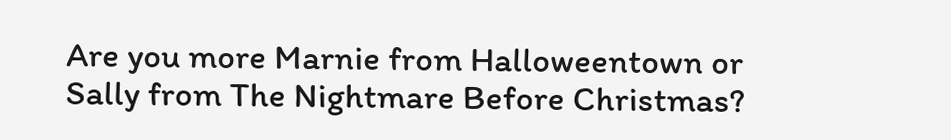Are you more Marnie from Halloweentown or Sally from The Nightmare Before Christmas?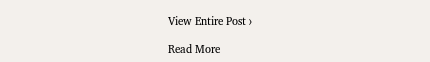View Entire Post ›

Read More